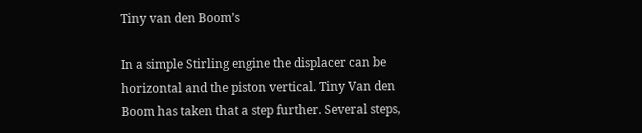Tiny van den Boom’s

In a simple Stirling engine the displacer can be horizontal and the piston vertical. Tiny Van den Boom has taken that a step further. Several steps,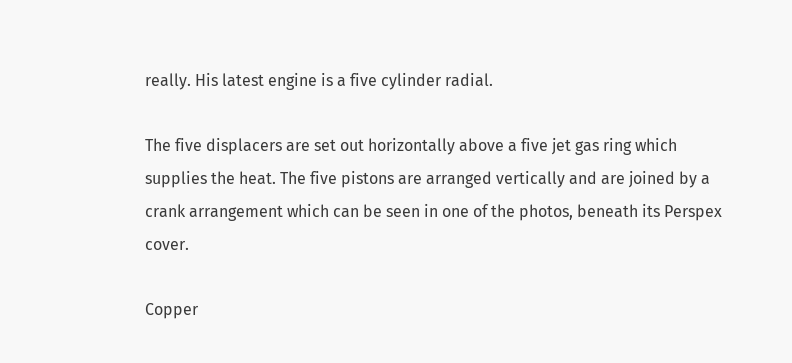really. His latest engine is a five cylinder radial.

The five displacers are set out horizontally above a five jet gas ring which supplies the heat. The five pistons are arranged vertically and are joined by a crank arrangement which can be seen in one of the photos, beneath its Perspex cover.

Copper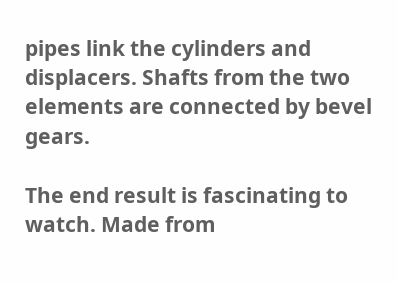pipes link the cylinders and displacers. Shafts from the two elements are connected by bevel gears.

The end result is fascinating to watch. Made from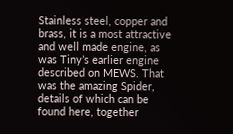Stainless steel, copper and brass, it is a most attractive and well made engine, as was Tiny’s earlier engine described on MEWS. That was the amazing Spider, details of which can be found here, together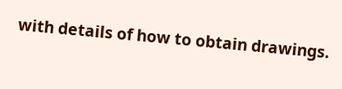with details of how to obtain drawings.